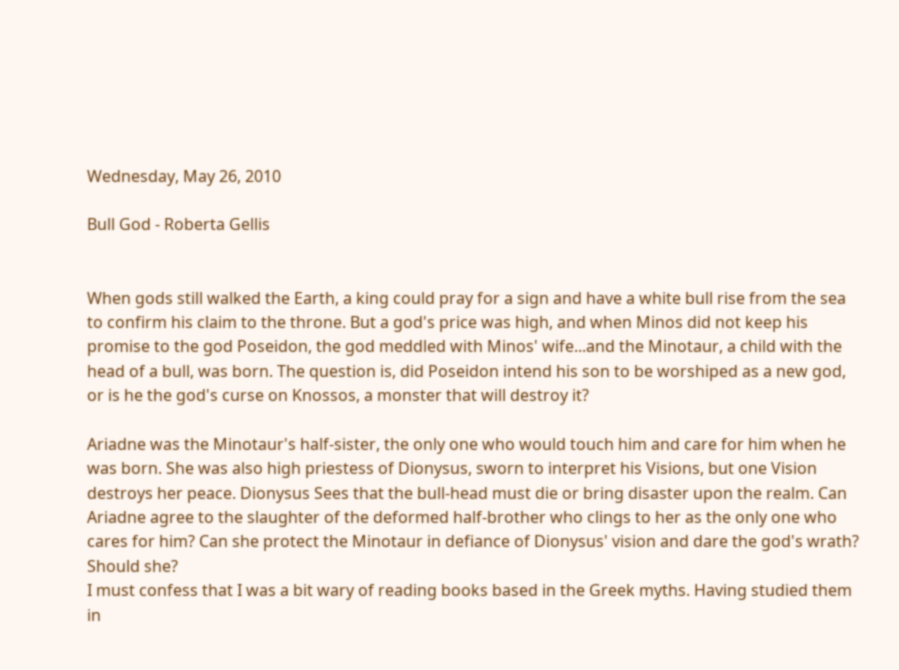Wednesday, May 26, 2010

Bull God - Roberta Gellis


When gods still walked the Earth, a king could pray for a sign and have a white bull rise from the sea to confirm his claim to the throne. But a god's price was high, and when Minos did not keep his promise to the god Poseidon, the god meddled with Minos' wife...and the Minotaur, a child with the head of a bull, was born. The question is, did Poseidon intend his son to be worshiped as a new god, or is he the god's curse on Knossos, a monster that will destroy it?

Ariadne was the Minotaur's half-sister, the only one who would touch him and care for him when he was born. She was also high priestess of Dionysus, sworn to interpret his Visions, but one Vision destroys her peace. Dionysus Sees that the bull-head must die or bring disaster upon the realm. Can Ariadne agree to the slaughter of the deformed half-brother who clings to her as the only one who cares for him? Can she protect the Minotaur in defiance of Dionysus' vision and dare the god's wrath? Should she?
I must confess that I was a bit wary of reading books based in the Greek myths. Having studied them in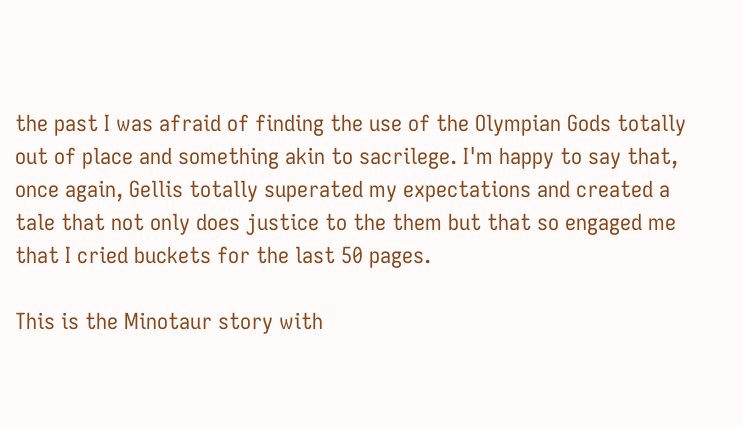the past I was afraid of finding the use of the Olympian Gods totally out of place and something akin to sacrilege. I'm happy to say that, once again, Gellis totally superated my expectations and created a tale that not only does justice to the them but that so engaged me that I cried buckets for the last 50 pages.

This is the Minotaur story with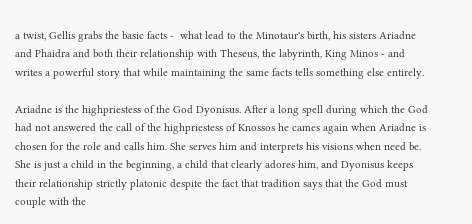a twist, Gellis grabs the basic facts -  what lead to the Minotaur's birth, his sisters Ariadne and Phaidra and both their relationship with Theseus, the labyrinth, King Minos - and writes a powerful story that while maintaining the same facts tells something else entirely.

Ariadne is the highpriestess of the God Dyonisus. After a long spell during which the God had not answered the call of the highpriestess of Knossos he cames again when Ariadne is chosen for the role and calls him. She serves him and interprets his visions when need be. She is just a child in the beginning, a child that clearly adores him, and Dyonisus keeps their relationship strictly platonic despite the fact that tradition says that the God must couple with the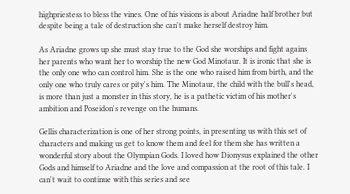highpriestess to bless the vines. One of his visions is about Ariadne half brother but despite being a tale of destruction she can't make herself destroy him.

As Ariadne grows up she must stay true to the God she worships and fight agains her parents who want her to worship the new God Minotaur. It is ironic that she is the only one who can control him. She is the one who raised him from birth, and the only one who truly cares or pity's him. The Minotaur, the child with the bull's head, is more than just a monster in this story, he is a pathetic victim of his mother's ambition and Poseidon's revenge on the humans.

Gellis characterization is one of her strong points, in presenting us with this set of characters and making us get to know them and feel for them she has written a wonderful story about the Olympian Gods. I loved how Dionysus explained the other Gods and himself to Ariadne and the love and compassion at the root of this tale. I can't wait to continue with this series and see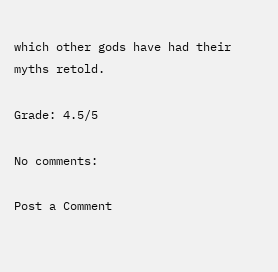which other gods have had their myths retold.

Grade: 4.5/5

No comments:

Post a Comment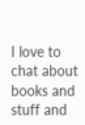I love to chat about books and stuff and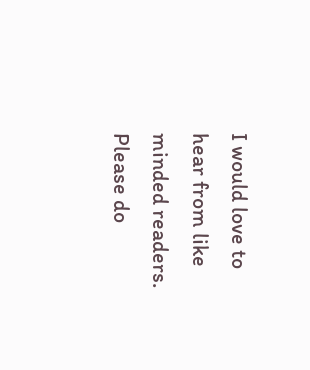I would love to hear from like minded readers. Please do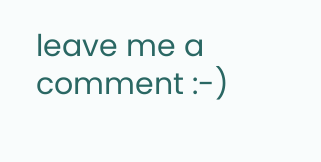leave me a comment :-)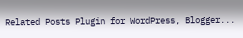Related Posts Plugin for WordPress, Blogger...